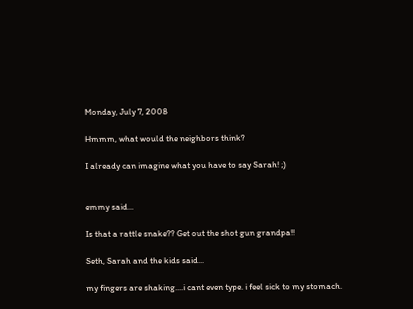Monday, July 7, 2008

Hmmm, what would the neighbors think?

I already can imagine what you have to say Sarah! ;)


emmy said...

Is that a rattle snake?? Get out the shot gun grandpa!!

Seth, Sarah and the kids said...

my fingers are shaking....i cant even type. i feel sick to my stomach.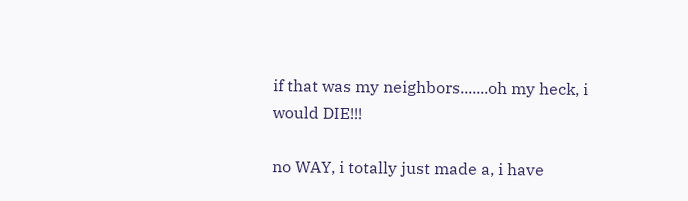if that was my neighbors.......oh my heck, i would DIE!!!

no WAY, i totally just made a, i have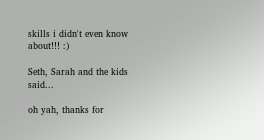skills i didn't even know about!!! :)

Seth, Sarah and the kids said...

oh yah, thanks for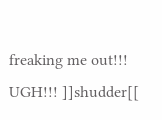freaking me out!!! UGH!!! ]]shudder[[